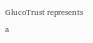GlucoTrust represents a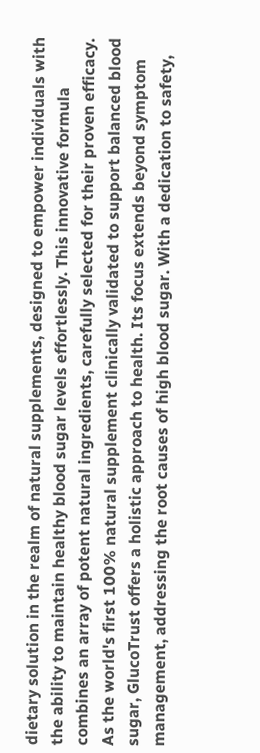dietary solution in the realm of natural supplements, designed to empower individuals with the ability to maintain healthy blood sugar levels effortlessly. This innovative formula combines an array of potent natural ingredients, carefully selected for their proven efficacy. As the world's first 100% natural supplement clinically validated to support balanced blood sugar, GlucoTrust offers a holistic approach to health. Its focus extends beyond symptom management, addressing the root causes of high blood sugar. With a dedication to safety,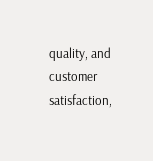quality, and customer satisfaction,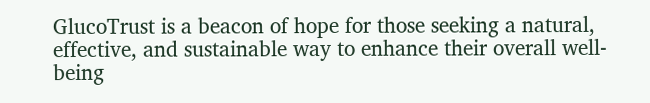GlucoTrust is a beacon of hope for those seeking a natural, effective, and sustainable way to enhance their overall well-being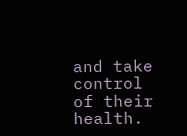and take control of their health.